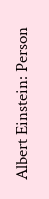Albert Einstein: Person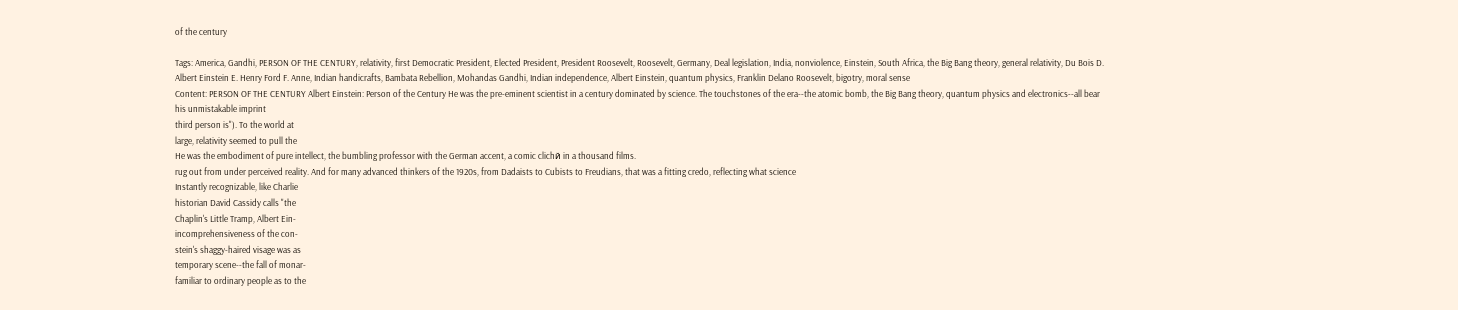of the century

Tags: America, Gandhi, PERSON OF THE CENTURY, relativity, first Democratic President, Elected President, President Roosevelt, Roosevelt, Germany, Deal legislation, India, nonviolence, Einstein, South Africa, the Big Bang theory, general relativity, Du Bois D. Albert Einstein E. Henry Ford F. Anne, Indian handicrafts, Bambata Rebellion, Mohandas Gandhi, Indian independence, Albert Einstein, quantum physics, Franklin Delano Roosevelt, bigotry, moral sense
Content: PERSON OF THE CENTURY Albert Einstein: Person of the Century He was the pre-eminent scientist in a century dominated by science. The touchstones of the era--the atomic bomb, the Big Bang theory, quantum physics and electronics--all bear his unmistakable imprint
third person is"). To the world at
large, relativity seemed to pull the
He was the embodiment of pure intellect, the bumbling professor with the German accent, a comic clichй in a thousand films.
rug out from under perceived reality. And for many advanced thinkers of the 1920s, from Dadaists to Cubists to Freudians, that was a fitting credo, reflecting what science
Instantly recognizable, like Charlie
historian David Cassidy calls "the
Chaplin's Little Tramp, Albert Ein-
incomprehensiveness of the con-
stein's shaggy-haired visage was as
temporary scene--the fall of monar-
familiar to ordinary people as to the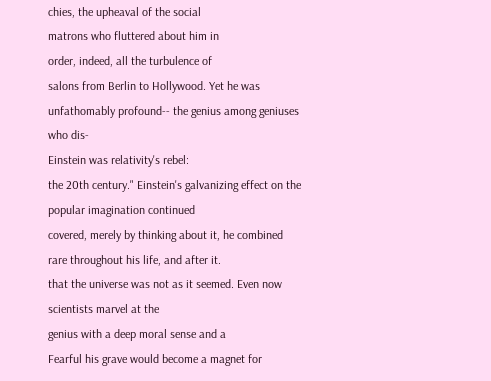chies, the upheaval of the social
matrons who fluttered about him in
order, indeed, all the turbulence of
salons from Berlin to Hollywood. Yet he was unfathomably profound-- the genius among geniuses who dis-
Einstein was relativity's rebel:
the 20th century." Einstein's galvanizing effect on the popular imagination continued
covered, merely by thinking about it, he combined rare throughout his life, and after it.
that the universe was not as it seemed. Even now scientists marvel at the
genius with a deep moral sense and a
Fearful his grave would become a magnet for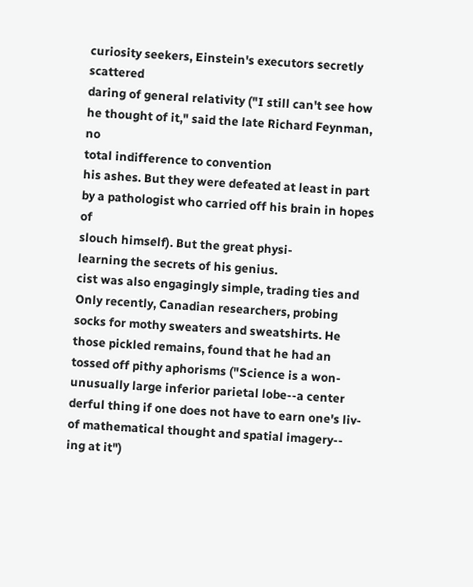curiosity seekers, Einstein's executors secretly scattered
daring of general relativity ("I still can't see how he thought of it," said the late Richard Feynman, no
total indifference to convention
his ashes. But they were defeated at least in part by a pathologist who carried off his brain in hopes of
slouch himself). But the great physi-
learning the secrets of his genius.
cist was also engagingly simple, trading ties and Only recently, Canadian researchers, probing
socks for mothy sweaters and sweatshirts. He those pickled remains, found that he had an
tossed off pithy aphorisms ("Science is a won- unusually large inferior parietal lobe--a center
derful thing if one does not have to earn one's liv- of mathematical thought and spatial imagery--
ing at it")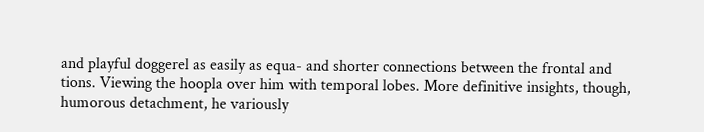and playful doggerel as easily as equa- and shorter connections between the frontal and
tions. Viewing the hoopla over him with temporal lobes. More definitive insights, though,
humorous detachment, he variously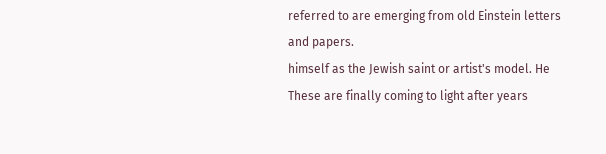referred to are emerging from old Einstein letters and papers.
himself as the Jewish saint or artist's model. He These are finally coming to light after years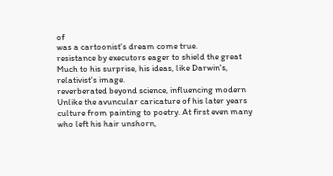of
was a cartoonist's dream come true.
resistance by executors eager to shield the great
Much to his surprise, his ideas, like Darwin's, relativist's image.
reverberated beyond science, influencing modern
Unlike the avuncular caricature of his later years
culture from painting to poetry. At first even many who left his hair unshorn,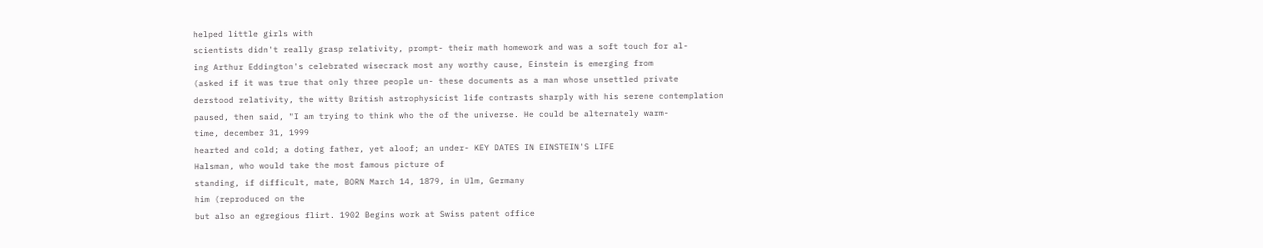helped little girls with
scientists didn't really grasp relativity, prompt- their math homework and was a soft touch for al-
ing Arthur Eddington's celebrated wisecrack most any worthy cause, Einstein is emerging from
(asked if it was true that only three people un- these documents as a man whose unsettled private
derstood relativity, the witty British astrophysicist life contrasts sharply with his serene contemplation
paused, then said, "I am trying to think who the of the universe. He could be alternately warm-
time, december 31, 1999
hearted and cold; a doting father, yet aloof; an under- KEY DATES IN EINSTEIN'S LIFE
Halsman, who would take the most famous picture of
standing, if difficult, mate, BORN March 14, 1879, in Ulm, Germany
him (reproduced on the
but also an egregious flirt. 1902 Begins work at Swiss patent office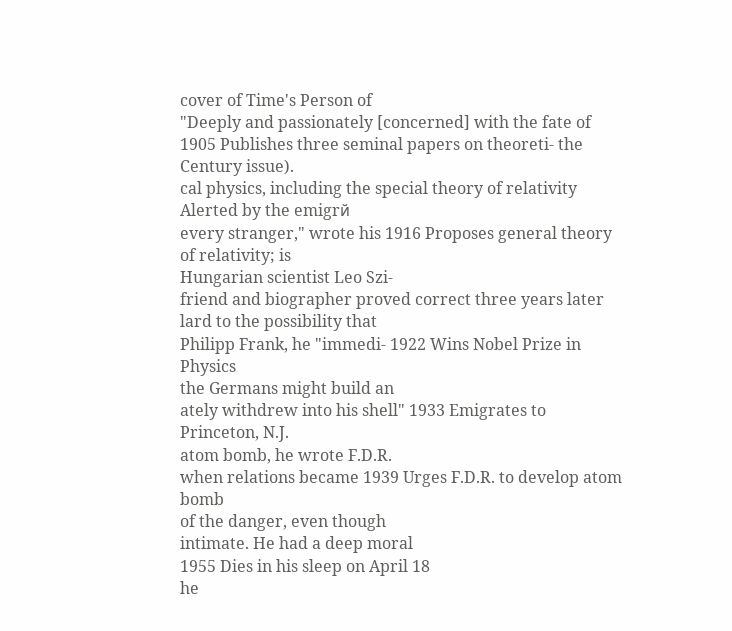cover of Time's Person of
"Deeply and passionately [concerned] with the fate of
1905 Publishes three seminal papers on theoreti- the Century issue).
cal physics, including the special theory of relativity
Alerted by the emigrй
every stranger," wrote his 1916 Proposes general theory of relativity; is
Hungarian scientist Leo Szi-
friend and biographer proved correct three years later
lard to the possibility that
Philipp Frank, he "immedi- 1922 Wins Nobel Prize in Physics
the Germans might build an
ately withdrew into his shell" 1933 Emigrates to Princeton, N.J.
atom bomb, he wrote F.D.R.
when relations became 1939 Urges F.D.R. to develop atom bomb
of the danger, even though
intimate. He had a deep moral
1955 Dies in his sleep on April 18
he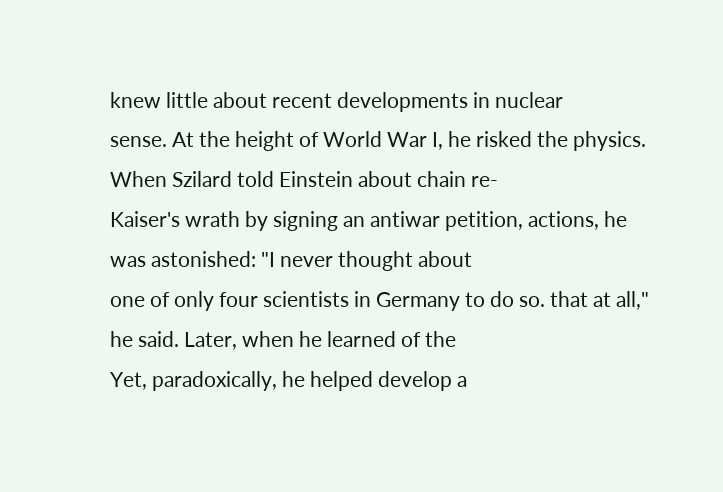knew little about recent developments in nuclear
sense. At the height of World War I, he risked the physics. When Szilard told Einstein about chain re-
Kaiser's wrath by signing an antiwar petition, actions, he was astonished: "I never thought about
one of only four scientists in Germany to do so. that at all," he said. Later, when he learned of the
Yet, paradoxically, he helped develop a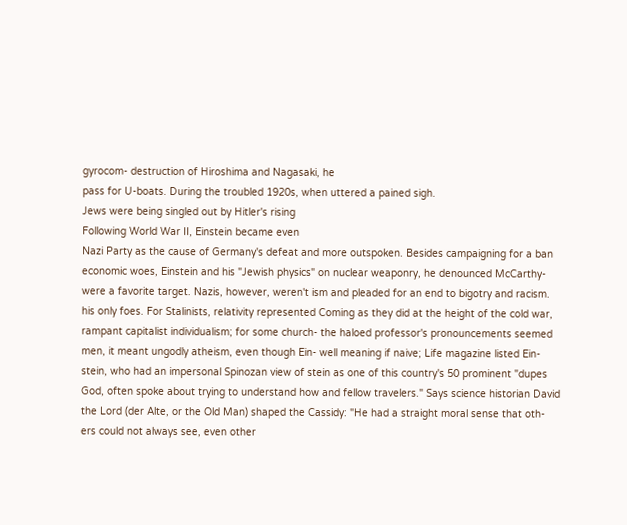gyrocom- destruction of Hiroshima and Nagasaki, he
pass for U-boats. During the troubled 1920s, when uttered a pained sigh.
Jews were being singled out by Hitler's rising
Following World War II, Einstein became even
Nazi Party as the cause of Germany's defeat and more outspoken. Besides campaigning for a ban
economic woes, Einstein and his "Jewish physics" on nuclear weaponry, he denounced McCarthy-
were a favorite target. Nazis, however, weren't ism and pleaded for an end to bigotry and racism.
his only foes. For Stalinists, relativity represented Coming as they did at the height of the cold war,
rampant capitalist individualism; for some church- the haloed professor's pronouncements seemed
men, it meant ungodly atheism, even though Ein- well meaning if naive; Life magazine listed Ein-
stein, who had an impersonal Spinozan view of stein as one of this country's 50 prominent "dupes
God, often spoke about trying to understand how and fellow travelers." Says science historian David
the Lord (der Alte, or the Old Man) shaped the Cassidy: "He had a straight moral sense that oth-
ers could not always see, even other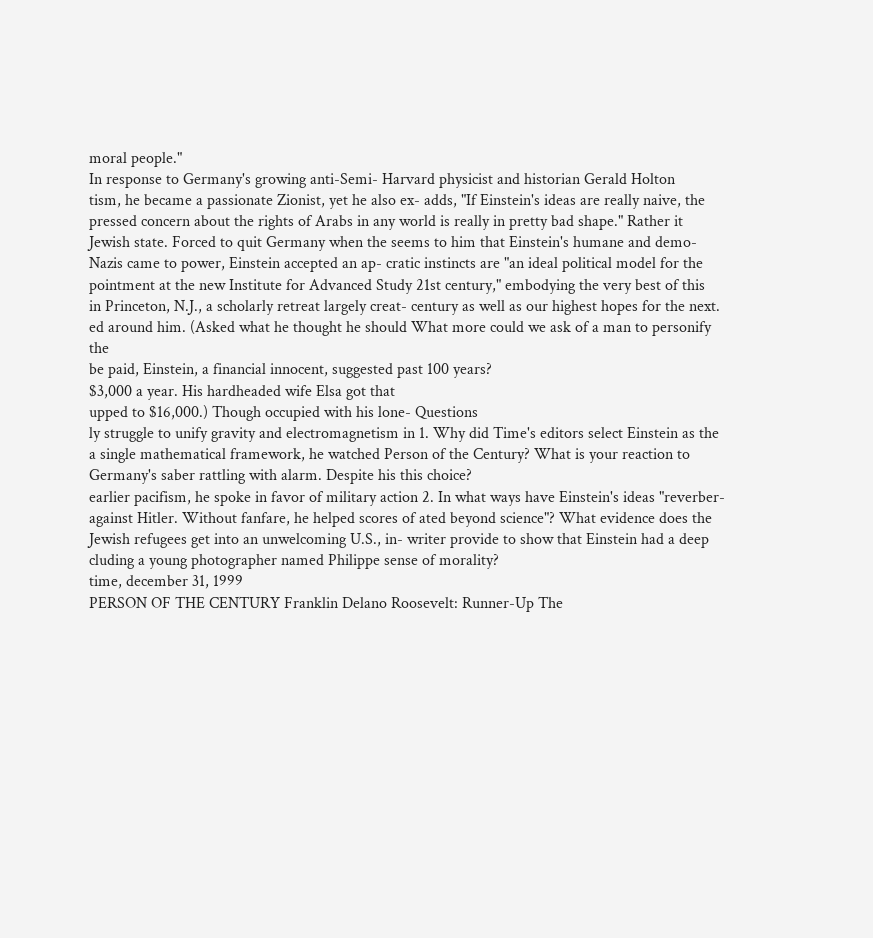moral people."
In response to Germany's growing anti-Semi- Harvard physicist and historian Gerald Holton
tism, he became a passionate Zionist, yet he also ex- adds, "If Einstein's ideas are really naive, the
pressed concern about the rights of Arabs in any world is really in pretty bad shape." Rather it
Jewish state. Forced to quit Germany when the seems to him that Einstein's humane and demo-
Nazis came to power, Einstein accepted an ap- cratic instincts are "an ideal political model for the
pointment at the new Institute for Advanced Study 21st century," embodying the very best of this
in Princeton, N.J., a scholarly retreat largely creat- century as well as our highest hopes for the next.
ed around him. (Asked what he thought he should What more could we ask of a man to personify the
be paid, Einstein, a financial innocent, suggested past 100 years?
$3,000 a year. His hardheaded wife Elsa got that
upped to $16,000.) Though occupied with his lone- Questions
ly struggle to unify gravity and electromagnetism in 1. Why did Time's editors select Einstein as the
a single mathematical framework, he watched Person of the Century? What is your reaction to
Germany's saber rattling with alarm. Despite his this choice?
earlier pacifism, he spoke in favor of military action 2. In what ways have Einstein's ideas "reverber-
against Hitler. Without fanfare, he helped scores of ated beyond science"? What evidence does the
Jewish refugees get into an unwelcoming U.S., in- writer provide to show that Einstein had a deep
cluding a young photographer named Philippe sense of morality?
time, december 31, 1999
PERSON OF THE CENTURY Franklin Delano Roosevelt: Runner-Up The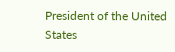President of the United States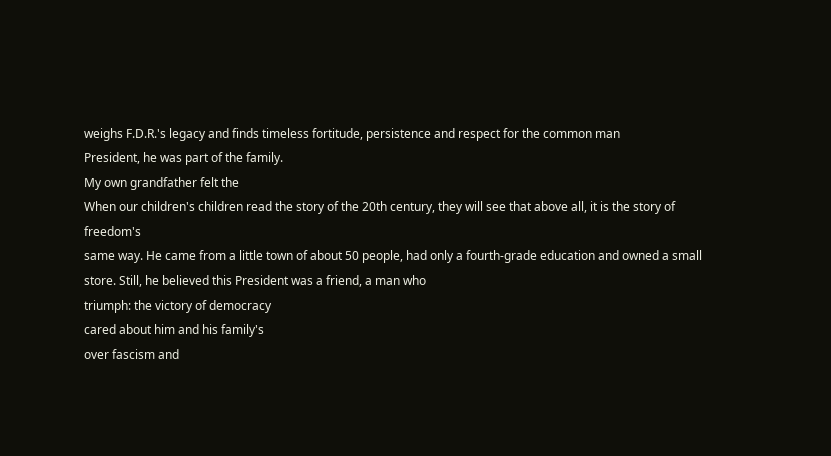weighs F.D.R.'s legacy and finds timeless fortitude, persistence and respect for the common man
President, he was part of the family.
My own grandfather felt the
When our children's children read the story of the 20th century, they will see that above all, it is the story of freedom's
same way. He came from a little town of about 50 people, had only a fourth-grade education and owned a small store. Still, he believed this President was a friend, a man who
triumph: the victory of democracy
cared about him and his family's
over fascism and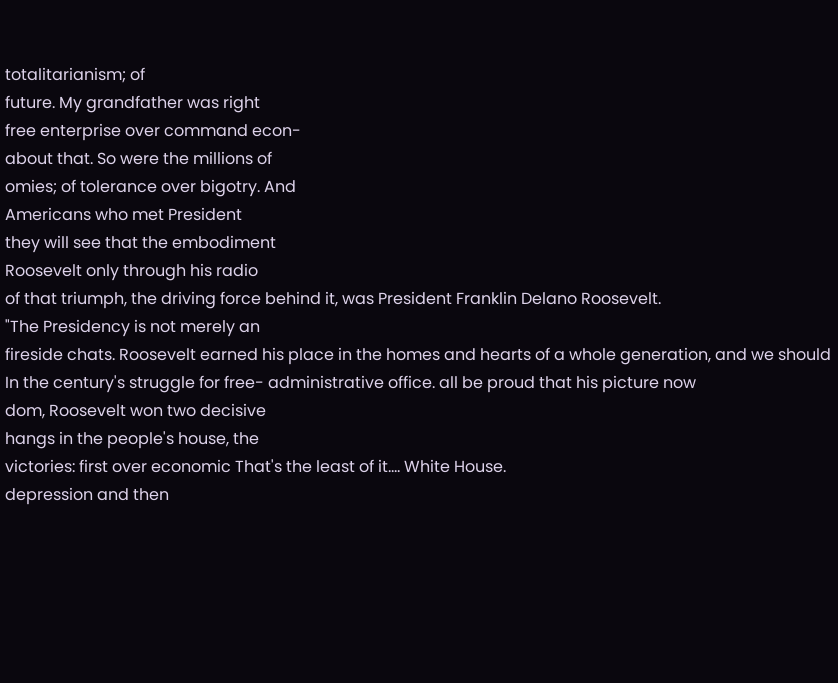totalitarianism; of
future. My grandfather was right
free enterprise over command econ-
about that. So were the millions of
omies; of tolerance over bigotry. And
Americans who met President
they will see that the embodiment
Roosevelt only through his radio
of that triumph, the driving force behind it, was President Franklin Delano Roosevelt.
"The Presidency is not merely an
fireside chats. Roosevelt earned his place in the homes and hearts of a whole generation, and we should
In the century's struggle for free- administrative office. all be proud that his picture now
dom, Roosevelt won two decisive
hangs in the people's house, the
victories: first over economic That's the least of it.... White House.
depression and then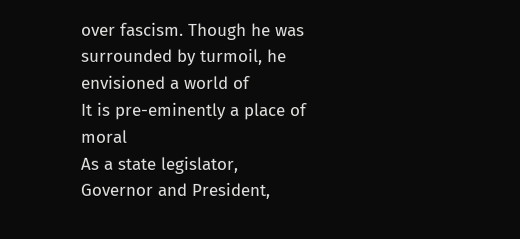over fascism. Though he was surrounded by turmoil, he envisioned a world of
It is pre-eminently a place of moral
As a state legislator, Governor and President,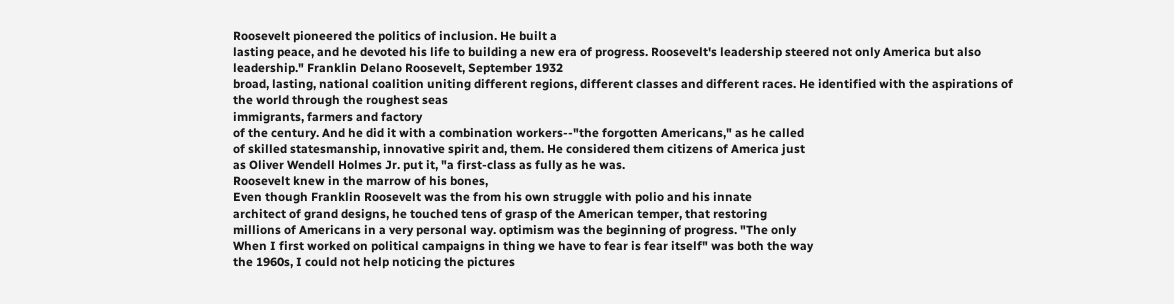Roosevelt pioneered the politics of inclusion. He built a
lasting peace, and he devoted his life to building a new era of progress. Roosevelt's leadership steered not only America but also
leadership." Franklin Delano Roosevelt, September 1932
broad, lasting, national coalition uniting different regions, different classes and different races. He identified with the aspirations of
the world through the roughest seas
immigrants, farmers and factory
of the century. And he did it with a combination workers--"the forgotten Americans," as he called
of skilled statesmanship, innovative spirit and, them. He considered them citizens of America just
as Oliver Wendell Holmes Jr. put it, "a first-class as fully as he was.
Roosevelt knew in the marrow of his bones,
Even though Franklin Roosevelt was the from his own struggle with polio and his innate
architect of grand designs, he touched tens of grasp of the American temper, that restoring
millions of Americans in a very personal way. optimism was the beginning of progress. "The only
When I first worked on political campaigns in thing we have to fear is fear itself" was both the way
the 1960s, I could not help noticing the pictures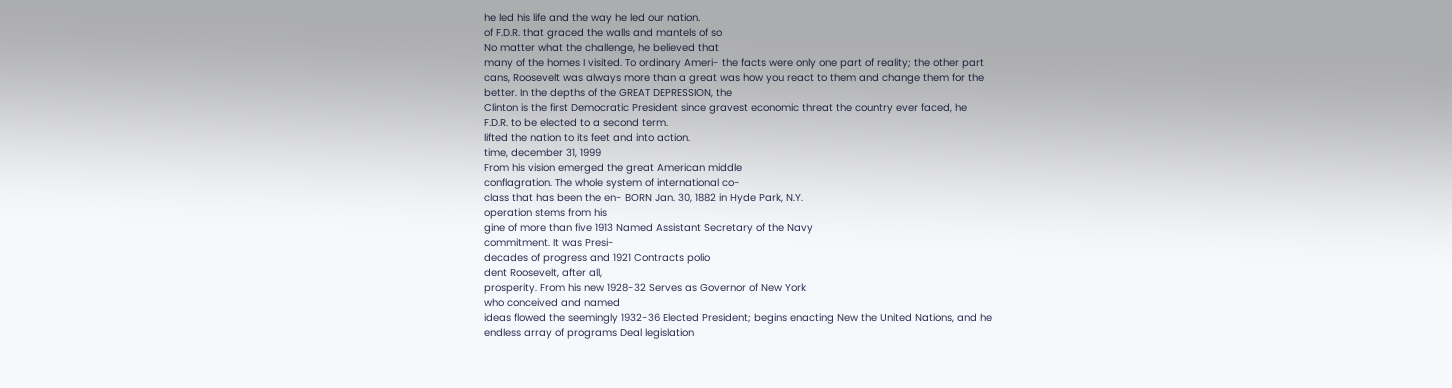he led his life and the way he led our nation.
of F.D.R. that graced the walls and mantels of so
No matter what the challenge, he believed that
many of the homes I visited. To ordinary Ameri- the facts were only one part of reality; the other part
cans, Roosevelt was always more than a great was how you react to them and change them for the
better. In the depths of the GREAT DEPRESSION, the
Clinton is the first Democratic President since gravest economic threat the country ever faced, he
F.D.R. to be elected to a second term.
lifted the nation to its feet and into action.
time, december 31, 1999
From his vision emerged the great American middle
conflagration. The whole system of international co-
class that has been the en- BORN Jan. 30, 1882 in Hyde Park, N.Y.
operation stems from his
gine of more than five 1913 Named Assistant Secretary of the Navy
commitment. It was Presi-
decades of progress and 1921 Contracts polio
dent Roosevelt, after all,
prosperity. From his new 1928-32 Serves as Governor of New York
who conceived and named
ideas flowed the seemingly 1932-36 Elected President; begins enacting New the United Nations, and he
endless array of programs Deal legislation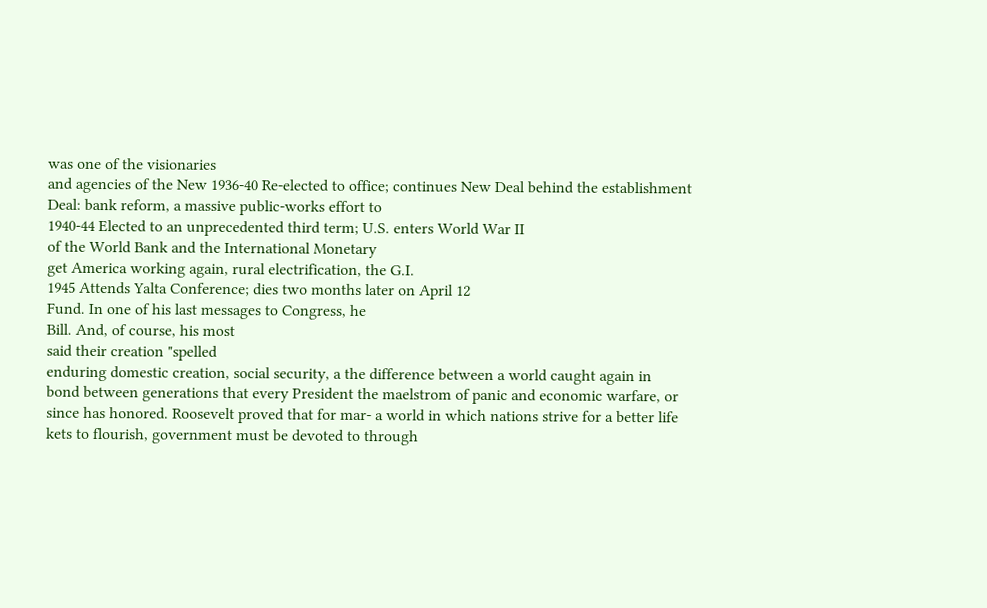was one of the visionaries
and agencies of the New 1936-40 Re-elected to office; continues New Deal behind the establishment
Deal: bank reform, a massive public-works effort to
1940-44 Elected to an unprecedented third term; U.S. enters World War II
of the World Bank and the International Monetary
get America working again, rural electrification, the G.I.
1945 Attends Yalta Conference; dies two months later on April 12
Fund. In one of his last messages to Congress, he
Bill. And, of course, his most
said their creation "spelled
enduring domestic creation, social security, a the difference between a world caught again in
bond between generations that every President the maelstrom of panic and economic warfare, or
since has honored. Roosevelt proved that for mar- a world in which nations strive for a better life
kets to flourish, government must be devoted to through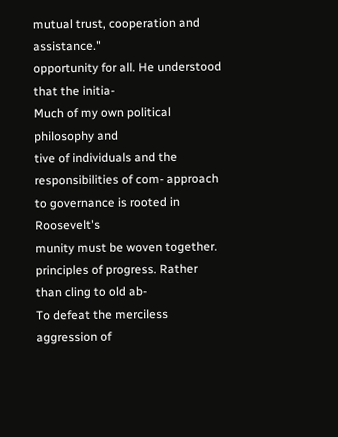mutual trust, cooperation and assistance."
opportunity for all. He understood that the initia-
Much of my own political philosophy and
tive of individuals and the responsibilities of com- approach to governance is rooted in Roosevelt's
munity must be woven together.
principles of progress. Rather than cling to old ab-
To defeat the merciless aggression of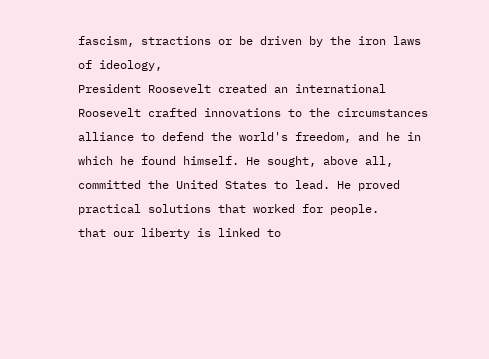fascism, stractions or be driven by the iron laws of ideology,
President Roosevelt created an international Roosevelt crafted innovations to the circumstances
alliance to defend the world's freedom, and he in which he found himself. He sought, above all,
committed the United States to lead. He proved practical solutions that worked for people.
that our liberty is linked to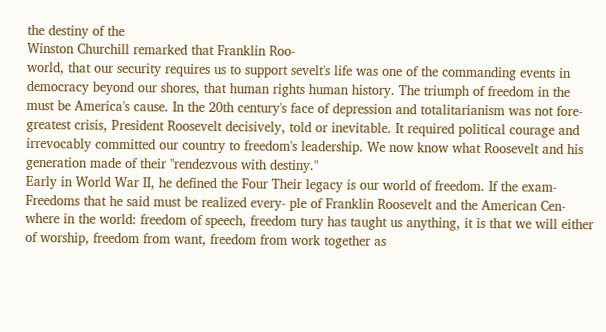the destiny of the
Winston Churchill remarked that Franklin Roo-
world, that our security requires us to support sevelt's life was one of the commanding events in
democracy beyond our shores, that human rights human history. The triumph of freedom in the
must be America's cause. In the 20th century's face of depression and totalitarianism was not fore-
greatest crisis, President Roosevelt decisively, told or inevitable. It required political courage and
irrevocably committed our country to freedom's leadership. We now know what Roosevelt and his
generation made of their "rendezvous with destiny."
Early in World War II, he defined the Four Their legacy is our world of freedom. If the exam-
Freedoms that he said must be realized every- ple of Franklin Roosevelt and the American Cen-
where in the world: freedom of speech, freedom tury has taught us anything, it is that we will either
of worship, freedom from want, freedom from work together as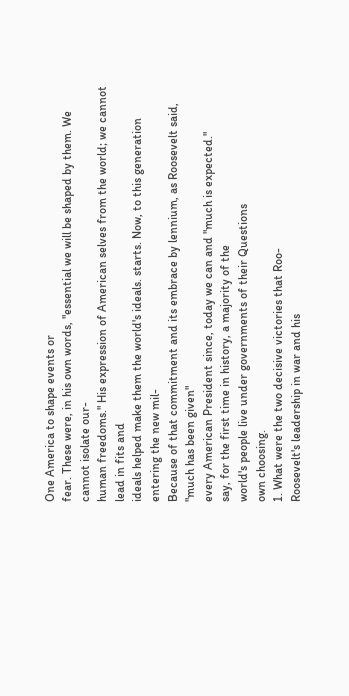One America to shape events or
fear. These were, in his own words, "essential we will be shaped by them. We cannot isolate our-
human freedoms." His expression of American selves from the world; we cannot lead in fits and
ideals helped make them the world's ideals. starts. Now, to this generation entering the new mil-
Because of that commitment and its embrace by lennium, as Roosevelt said, "much has been given"
every American President since, today we can and "much is expected."
say, for the first time in history, a majority of the
world's people live under governments of their Questions
own choosing.
1. What were the two decisive victories that Roo-
Roosevelt's leadership in war and his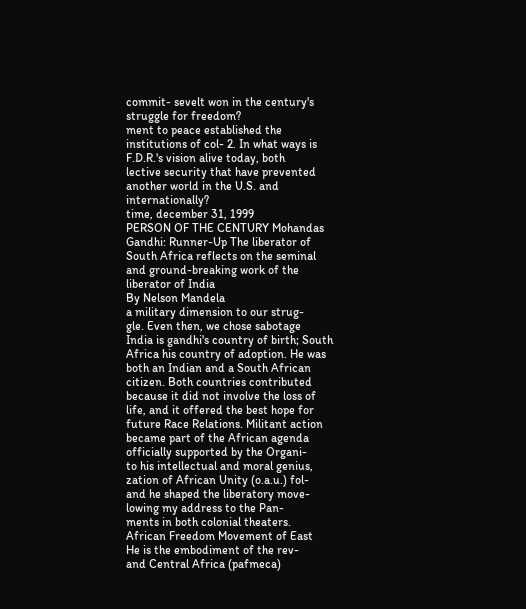commit- sevelt won in the century's struggle for freedom?
ment to peace established the institutions of col- 2. In what ways is F.D.R.'s vision alive today, both
lective security that have prevented another world in the U.S. and internationally?
time, december 31, 1999
PERSON OF THE CENTURY Mohandas Gandhi: Runner-Up The liberator of South Africa reflects on the seminal and ground-breaking work of the liberator of India
By Nelson Mandela
a military dimension to our strug-
gle. Even then, we chose sabotage
India is gandhi's country of birth; South Africa his country of adoption. He was both an Indian and a South African citizen. Both countries contributed
because it did not involve the loss of life, and it offered the best hope for future Race Relations. Militant action became part of the African agenda officially supported by the Organi-
to his intellectual and moral genius,
zation of African Unity (o.a.u.) fol-
and he shaped the liberatory move-
lowing my address to the Pan-
ments in both colonial theaters.
African Freedom Movement of East
He is the embodiment of the rev-
and Central Africa (pafmeca)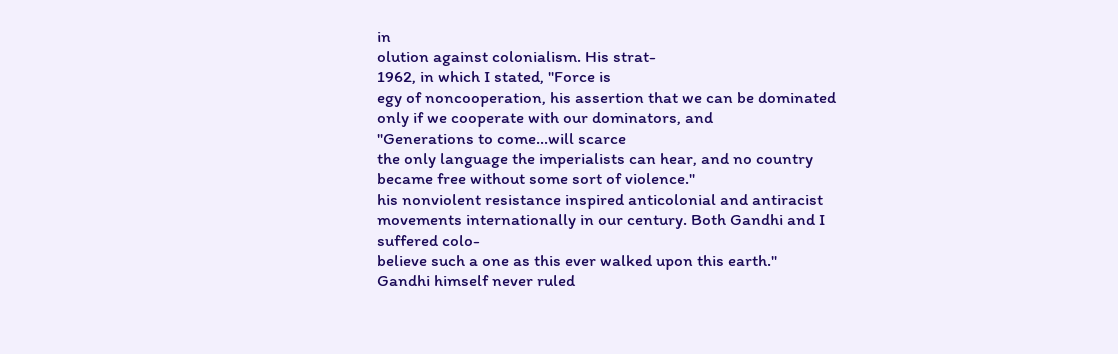in
olution against colonialism. His strat-
1962, in which I stated, "Force is
egy of noncooperation, his assertion that we can be dominated only if we cooperate with our dominators, and
"Generations to come...will scarce
the only language the imperialists can hear, and no country became free without some sort of violence."
his nonviolent resistance inspired anticolonial and antiracist movements internationally in our century. Both Gandhi and I suffered colo-
believe such a one as this ever walked upon this earth."
Gandhi himself never ruled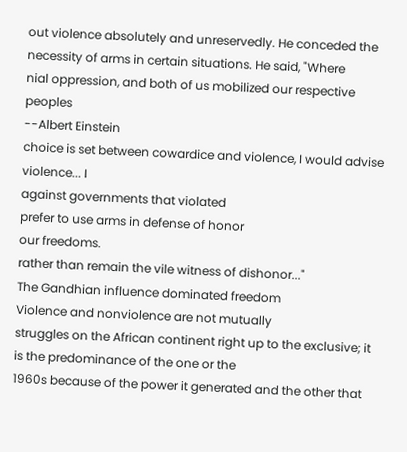out violence absolutely and unreservedly. He conceded the necessity of arms in certain situations. He said, "Where
nial oppression, and both of us mobilized our respective peoples
--Albert Einstein
choice is set between cowardice and violence, I would advise violence... I
against governments that violated
prefer to use arms in defense of honor
our freedoms.
rather than remain the vile witness of dishonor..."
The Gandhian influence dominated freedom
Violence and nonviolence are not mutually
struggles on the African continent right up to the exclusive; it is the predominance of the one or the
1960s because of the power it generated and the other that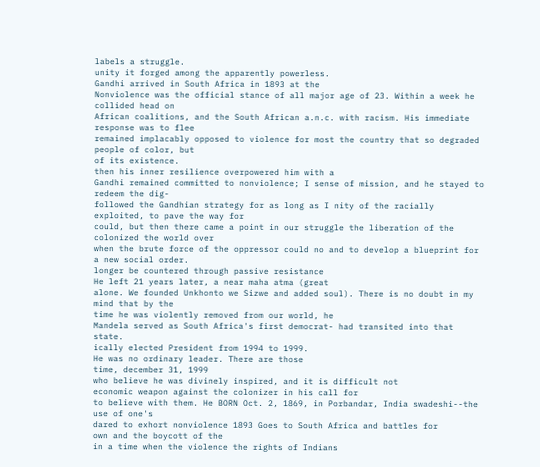labels a struggle.
unity it forged among the apparently powerless.
Gandhi arrived in South Africa in 1893 at the
Nonviolence was the official stance of all major age of 23. Within a week he collided head on
African coalitions, and the South African a.n.c. with racism. His immediate response was to flee
remained implacably opposed to violence for most the country that so degraded people of color, but
of its existence.
then his inner resilience overpowered him with a
Gandhi remained committed to nonviolence; I sense of mission, and he stayed to redeem the dig-
followed the Gandhian strategy for as long as I nity of the racially exploited, to pave the way for
could, but then there came a point in our struggle the liberation of the colonized the world over
when the brute force of the oppressor could no and to develop a blueprint for a new social order.
longer be countered through passive resistance
He left 21 years later, a near maha atma (great
alone. We founded Unkhonto we Sizwe and added soul). There is no doubt in my mind that by the
time he was violently removed from our world, he
Mandela served as South Africa's first democrat- had transited into that state.
ically elected President from 1994 to 1999.
He was no ordinary leader. There are those
time, december 31, 1999
who believe he was divinely inspired, and it is difficult not
economic weapon against the colonizer in his call for
to believe with them. He BORN Oct. 2, 1869, in Porbandar, India swadeshi--the use of one's
dared to exhort nonviolence 1893 Goes to South Africa and battles for
own and the boycott of the
in a time when the violence the rights of Indians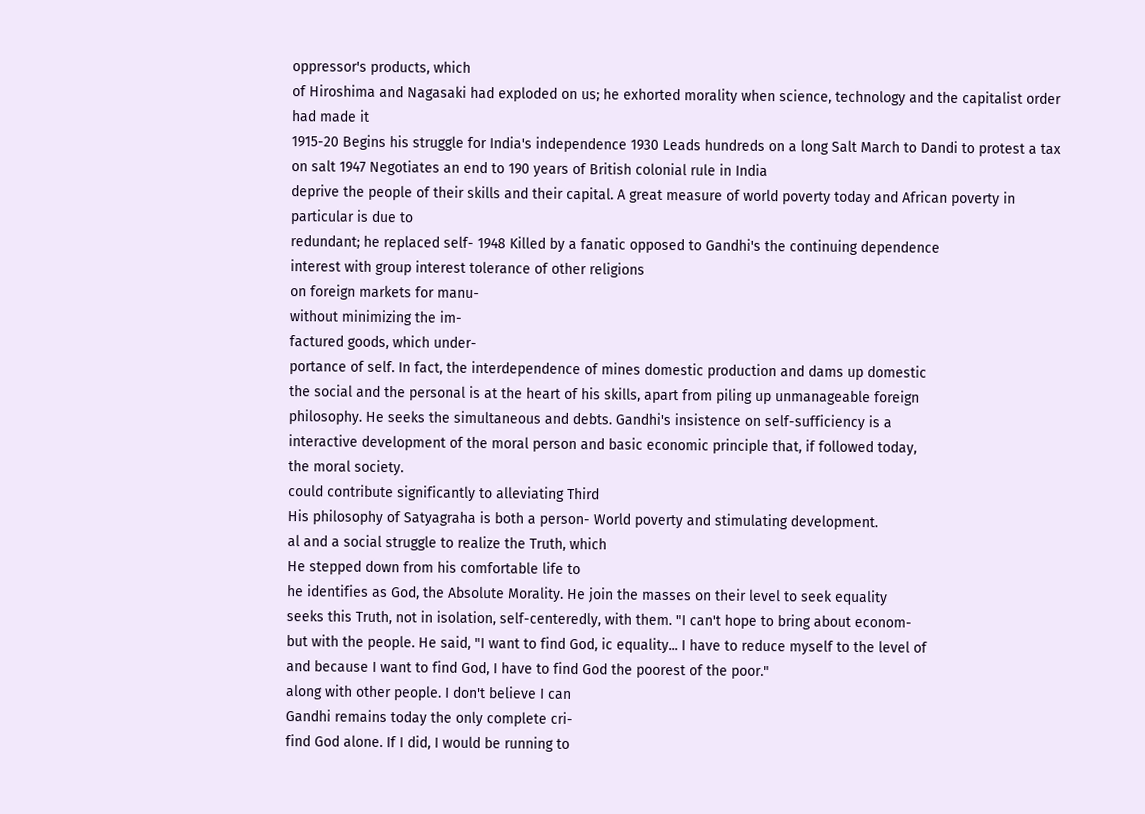oppressor's products, which
of Hiroshima and Nagasaki had exploded on us; he exhorted morality when science, technology and the capitalist order had made it
1915-20 Begins his struggle for India's independence 1930 Leads hundreds on a long Salt March to Dandi to protest a tax on salt 1947 Negotiates an end to 190 years of British colonial rule in India
deprive the people of their skills and their capital. A great measure of world poverty today and African poverty in particular is due to
redundant; he replaced self- 1948 Killed by a fanatic opposed to Gandhi's the continuing dependence
interest with group interest tolerance of other religions
on foreign markets for manu-
without minimizing the im-
factured goods, which under-
portance of self. In fact, the interdependence of mines domestic production and dams up domestic
the social and the personal is at the heart of his skills, apart from piling up unmanageable foreign
philosophy. He seeks the simultaneous and debts. Gandhi's insistence on self-sufficiency is a
interactive development of the moral person and basic economic principle that, if followed today,
the moral society.
could contribute significantly to alleviating Third
His philosophy of Satyagraha is both a person- World poverty and stimulating development.
al and a social struggle to realize the Truth, which
He stepped down from his comfortable life to
he identifies as God, the Absolute Morality. He join the masses on their level to seek equality
seeks this Truth, not in isolation, self-centeredly, with them. "I can't hope to bring about econom-
but with the people. He said, "I want to find God, ic equality... I have to reduce myself to the level of
and because I want to find God, I have to find God the poorest of the poor."
along with other people. I don't believe I can
Gandhi remains today the only complete cri-
find God alone. If I did, I would be running to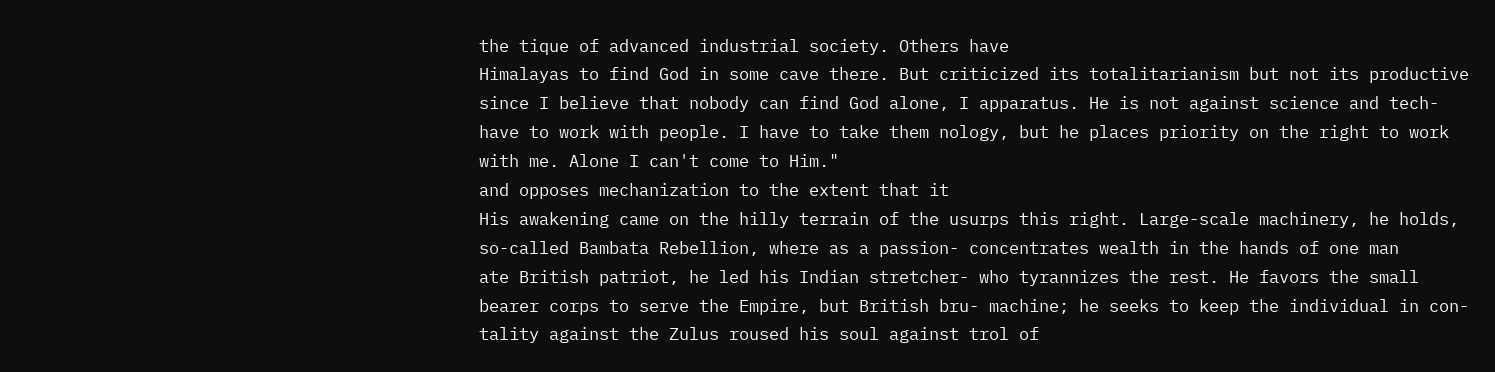the tique of advanced industrial society. Others have
Himalayas to find God in some cave there. But criticized its totalitarianism but not its productive
since I believe that nobody can find God alone, I apparatus. He is not against science and tech-
have to work with people. I have to take them nology, but he places priority on the right to work
with me. Alone I can't come to Him."
and opposes mechanization to the extent that it
His awakening came on the hilly terrain of the usurps this right. Large-scale machinery, he holds,
so-called Bambata Rebellion, where as a passion- concentrates wealth in the hands of one man
ate British patriot, he led his Indian stretcher- who tyrannizes the rest. He favors the small
bearer corps to serve the Empire, but British bru- machine; he seeks to keep the individual in con-
tality against the Zulus roused his soul against trol of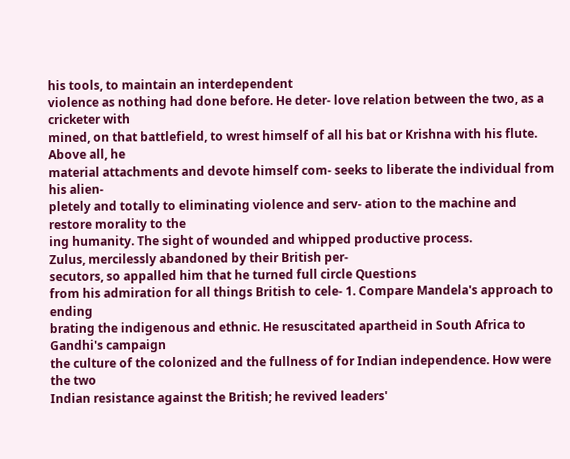his tools, to maintain an interdependent
violence as nothing had done before. He deter- love relation between the two, as a cricketer with
mined, on that battlefield, to wrest himself of all his bat or Krishna with his flute. Above all, he
material attachments and devote himself com- seeks to liberate the individual from his alien-
pletely and totally to eliminating violence and serv- ation to the machine and restore morality to the
ing humanity. The sight of wounded and whipped productive process.
Zulus, mercilessly abandoned by their British per-
secutors, so appalled him that he turned full circle Questions
from his admiration for all things British to cele- 1. Compare Mandela's approach to ending
brating the indigenous and ethnic. He resuscitated apartheid in South Africa to Gandhi's campaign
the culture of the colonized and the fullness of for Indian independence. How were the two
Indian resistance against the British; he revived leaders'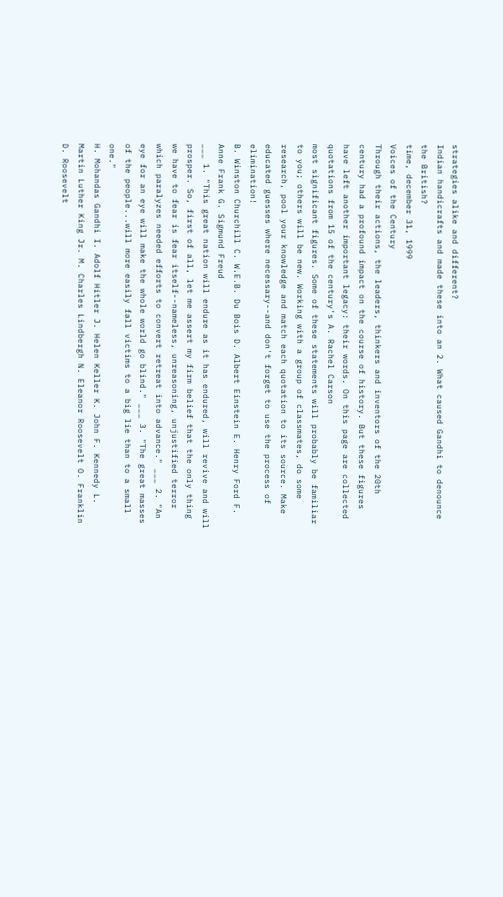strategies alike and different?
Indian handicrafts and made these into an 2. What caused Gandhi to denounce the British?
time, december 31, 1999
Voices of the Century
Through their actions, the leaders, thinkers and inventors of the 20th century had a profound impact on the course of history. But these figures have left another important legacy: their words. On this page are collected quotations from 15 of the century's A. Rachel Carson
most significant figures. Some of these statements will probably be familiar to you; others will be new. Working with a group of classmates, do some research, pool your knowledge and match each quotation to its source. Make educated guesses where necessary--and don't forget to use the process of elimination!
B. Winston Churchill C. W.E.B. Du Bois D. Albert Einstein E. Henry Ford F. Anne Frank G. Sigmund Freud
___ 1. "This great nation will endure as it has endured, will revive and will prosper. So, first of all, let me assert my firm belief that the only thing we have to fear is fear itself--nameless, unreasoning, unjustified terror which paralyzes needed efforts to convert retreat into advance." ___ 2. "An eye for an eye will make the whole world go blind." ___ 3. "The great masses of the people...will more easily fall victims to a big lie than to a small one."
H. Mohandas Gandhi I. Adolf Hitler J. Helen Keller K. John F. Kennedy L. Martin Luther King Jr. M. Charles Lindbergh N. Eleanor Roosevelt O. Franklin D. Roosevelt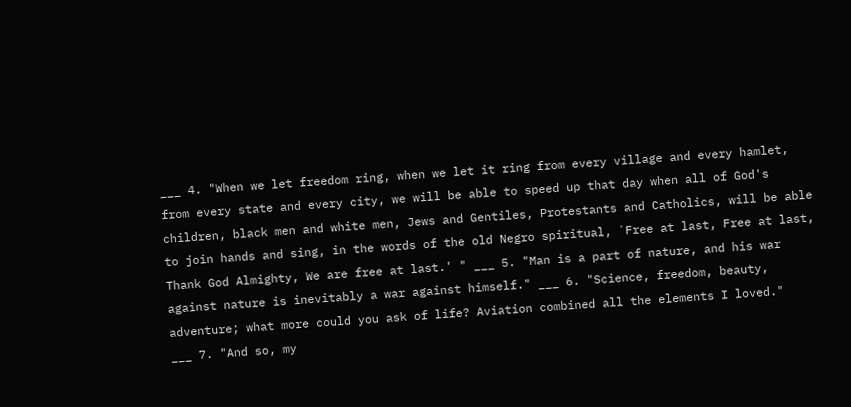___ 4. "When we let freedom ring, when we let it ring from every village and every hamlet, from every state and every city, we will be able to speed up that day when all of God's children, black men and white men, Jews and Gentiles, Protestants and Catholics, will be able to join hands and sing, in the words of the old Negro spiritual, `Free at last, Free at last, Thank God Almighty, We are free at last.' " ___ 5. "Man is a part of nature, and his war against nature is inevitably a war against himself." ___ 6. "Science, freedom, beauty, adventure; what more could you ask of life? Aviation combined all the elements I loved."
___ 7. "And so, my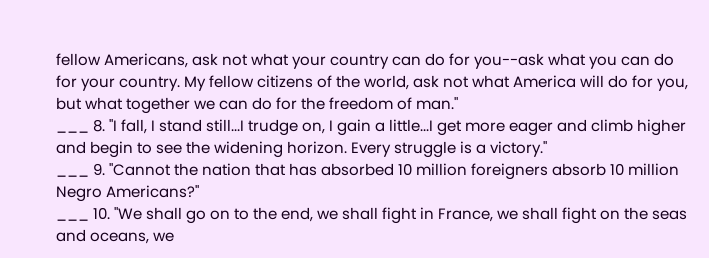fellow Americans, ask not what your country can do for you--ask what you can do for your country. My fellow citizens of the world, ask not what America will do for you, but what together we can do for the freedom of man."
___ 8. "I fall, I stand still...I trudge on, I gain a little...I get more eager and climb higher and begin to see the widening horizon. Every struggle is a victory."
___ 9. "Cannot the nation that has absorbed 10 million foreigners absorb 10 million Negro Americans?"
___ 10. "We shall go on to the end, we shall fight in France, we shall fight on the seas and oceans, we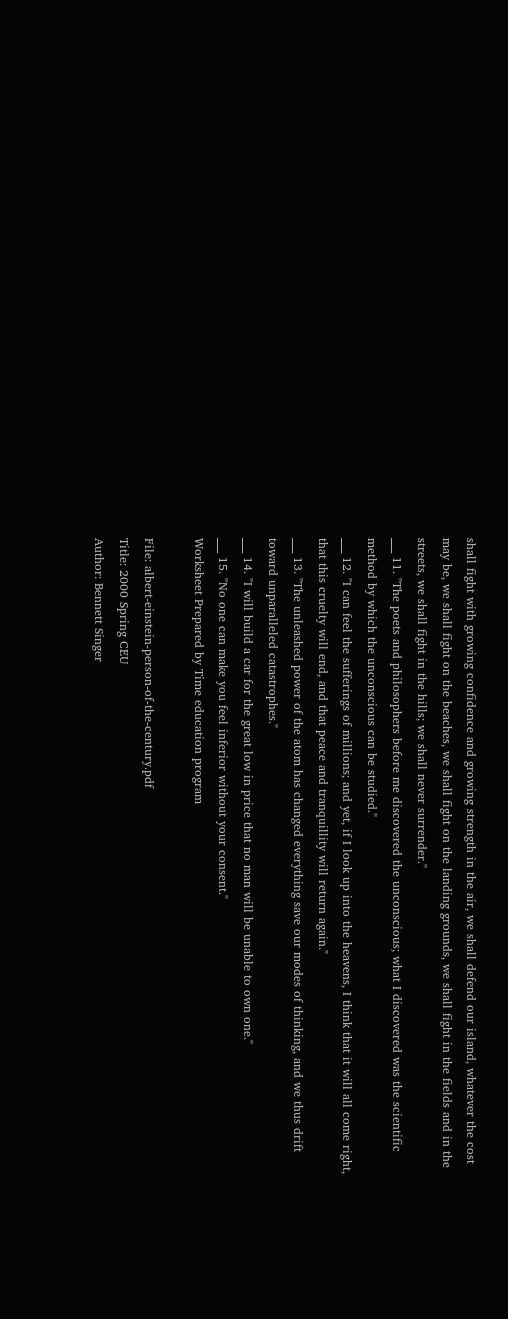shall fight with growing confidence and growing strength in the air, we shall defend our island, whatever the cost may be, we shall fight on the beaches, we shall fight on the landing grounds, we shall fight in the fields and in the streets, we shall fight in the hills; we shall never surrender."
___ 11. "The poets and philosophers before me discovered the unconscious; what I discovered was the scientific method by which the unconscious can be studied."
___ 12. "I can feel the sufferings of millions; and yet, if I look up into the heavens, I think that it will all come right, that this cruelty will end, and that peace and tranquillity will return again."
___ 13. "The unleashed power of the atom has changed everything save our modes of thinking, and we thus drift toward unparalleled catastrophes."
___ 14. "I will build a car for the great low in price that no man will be unable to own one."
___ 15. "No one can make you feel inferior without your consent."
Worksheet Prepared by Time education program

File: albert-einstein-person-of-the-century.pdf
Title: 2000 Spring CEU
Author: Bennett Singer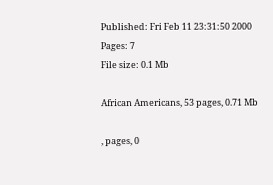Published: Fri Feb 11 23:31:50 2000
Pages: 7
File size: 0.1 Mb

African Americans, 53 pages, 0.71 Mb

, pages, 0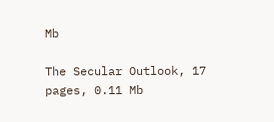Mb

The Secular Outlook, 17 pages, 0.11 Mb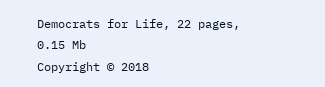Democrats for Life, 22 pages, 0.15 Mb
Copyright © 2018